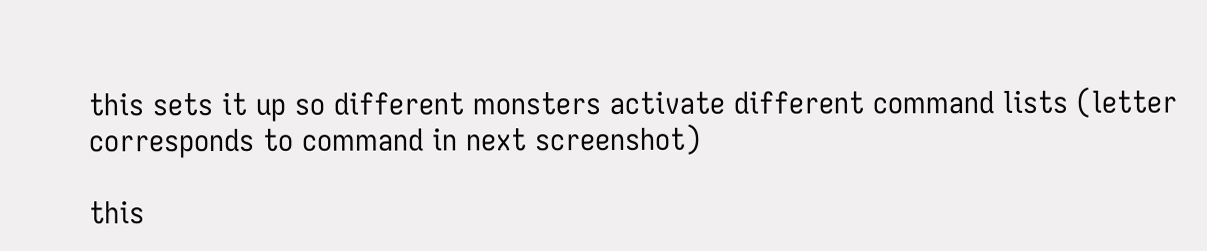this sets it up so different monsters activate different command lists (letter corresponds to command in next screenshot)

this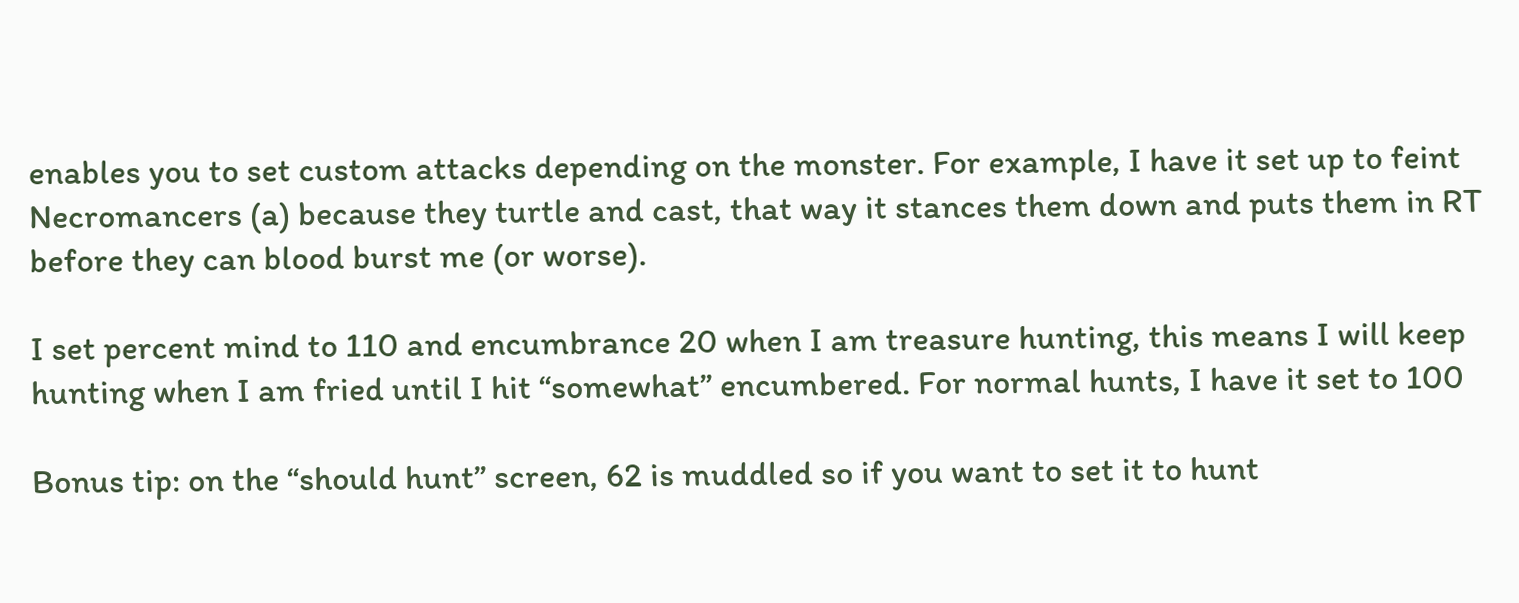enables you to set custom attacks depending on the monster. For example, I have it set up to feint Necromancers (a) because they turtle and cast, that way it stances them down and puts them in RT before they can blood burst me (or worse).

I set percent mind to 110 and encumbrance 20 when I am treasure hunting, this means I will keep hunting when I am fried until I hit “somewhat” encumbered. For normal hunts, I have it set to 100

Bonus tip: on the “should hunt” screen, 62 is muddled so if you want to set it to hunt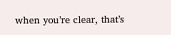when you’re clear, that’s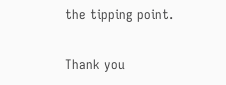the tipping point.

Thank you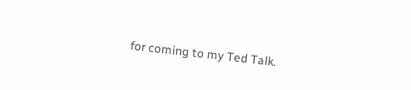for coming to my Ted Talk.